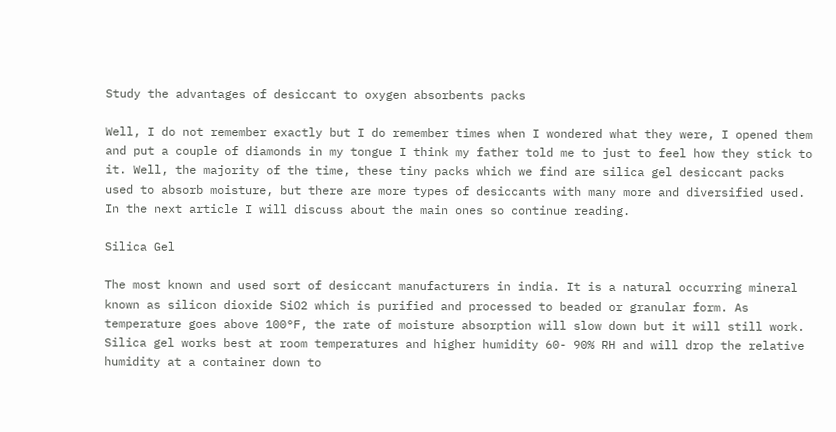Study the advantages of desiccant to oxygen absorbents packs

Well, I do not remember exactly but I do remember times when I wondered what they were, I opened them and put a couple of diamonds in my tongue I think my father told me to just to feel how they stick to it. Well, the majority of the time, these tiny packs which we find are silica gel desiccant packs used to absorb moisture, but there are more types of desiccants with many more and diversified used. In the next article I will discuss about the main ones so continue reading.

Silica Gel

The most known and used sort of desiccant manufacturers in india. It is a natural occurring mineral known as silicon dioxide SiO2 which is purified and processed to beaded or granular form. As temperature goes above 100°F, the rate of moisture absorption will slow down but it will still work. Silica gel works best at room temperatures and higher humidity 60- 90% RH and will drop the relative humidity at a container down to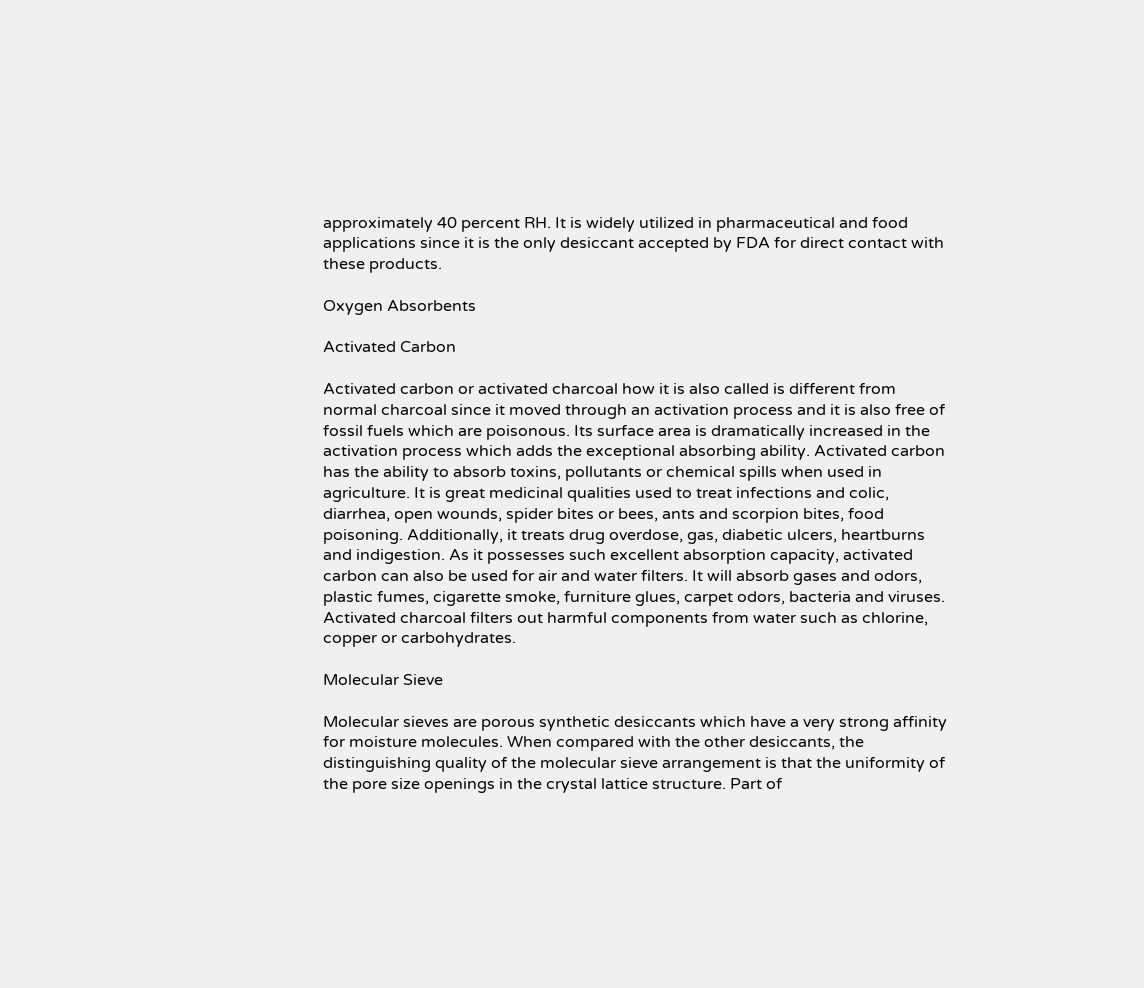approximately 40 percent RH. It is widely utilized in pharmaceutical and food applications since it is the only desiccant accepted by FDA for direct contact with these products.

Oxygen Absorbents

Activated Carbon

Activated carbon or activated charcoal how it is also called is different from normal charcoal since it moved through an activation process and it is also free of fossil fuels which are poisonous. Its surface area is dramatically increased in the activation process which adds the exceptional absorbing ability. Activated carbon has the ability to absorb toxins, pollutants or chemical spills when used in agriculture. It is great medicinal qualities used to treat infections and colic, diarrhea, open wounds, spider bites or bees, ants and scorpion bites, food poisoning. Additionally, it treats drug overdose, gas, diabetic ulcers, heartburns and indigestion. As it possesses such excellent absorption capacity, activated carbon can also be used for air and water filters. It will absorb gases and odors, plastic fumes, cigarette smoke, furniture glues, carpet odors, bacteria and viruses. Activated charcoal filters out harmful components from water such as chlorine, copper or carbohydrates.

Molecular Sieve

Molecular sieves are porous synthetic desiccants which have a very strong affinity for moisture molecules. When compared with the other desiccants, the distinguishing quality of the molecular sieve arrangement is that the uniformity of the pore size openings in the crystal lattice structure. Part of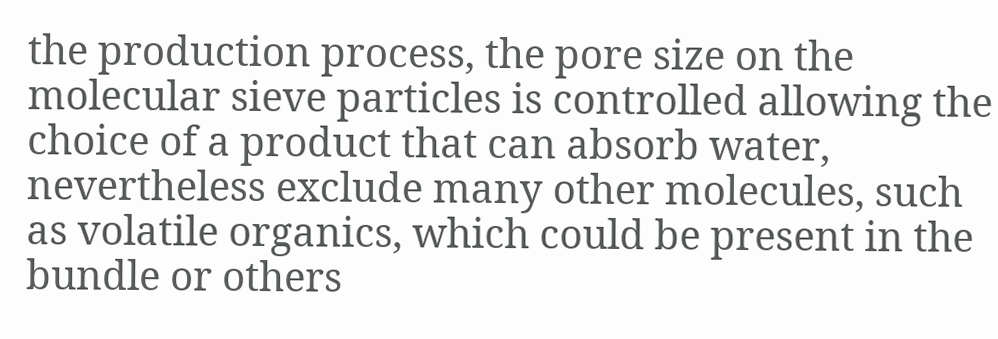the production process, the pore size on the molecular sieve particles is controlled allowing the choice of a product that can absorb water, nevertheless exclude many other molecules, such as volatile organics, which could be present in the bundle or others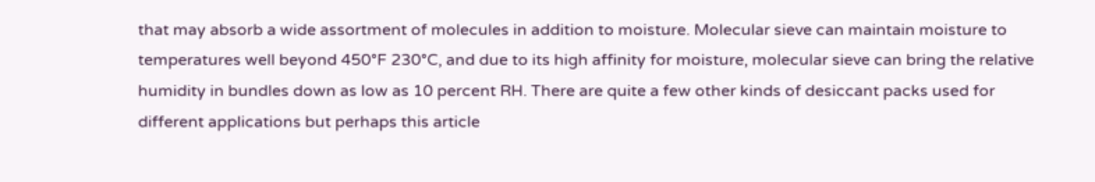that may absorb a wide assortment of molecules in addition to moisture. Molecular sieve can maintain moisture to temperatures well beyond 450°F 230°C, and due to its high affinity for moisture, molecular sieve can bring the relative humidity in bundles down as low as 10 percent RH. There are quite a few other kinds of desiccant packs used for different applications but perhaps this article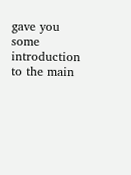gave you some introduction to the main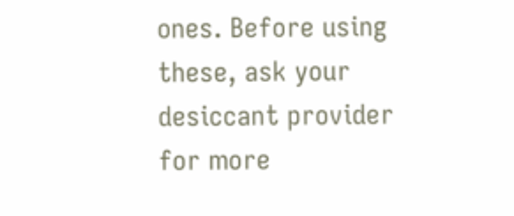ones. Before using these, ask your desiccant provider for more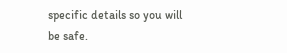specific details so you will be safe.